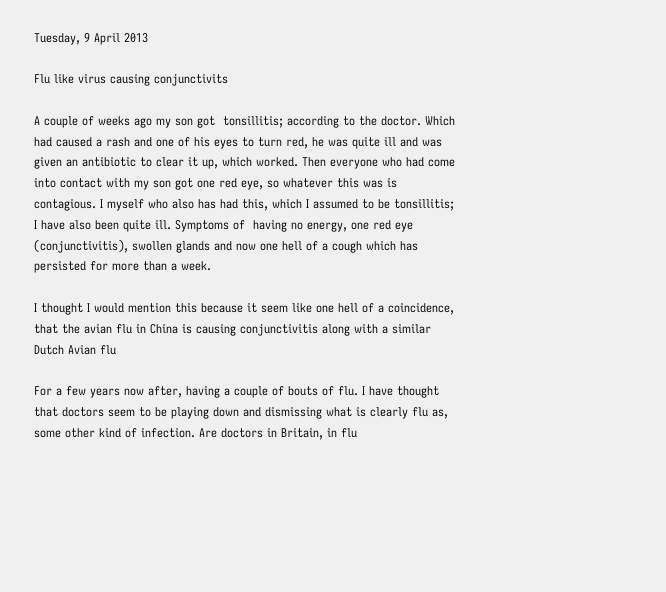Tuesday, 9 April 2013

Flu like virus causing conjunctivits

A couple of weeks ago my son got  tonsillitis; according to the doctor. Which had caused a rash and one of his eyes to turn red, he was quite ill and was given an antibiotic to clear it up, which worked. Then everyone who had come into contact with my son got one red eye, so whatever this was is contagious. I myself who also has had this, which I assumed to be tonsillitis; I have also been quite ill. Symptoms of  having no energy, one red eye (conjunctivitis), swollen glands and now one hell of a cough which has persisted for more than a week.

I thought I would mention this because it seem like one hell of a coincidence, that the avian flu in China is causing conjunctivitis along with a similar Dutch Avian flu

For a few years now after, having a couple of bouts of flu. I have thought that doctors seem to be playing down and dismissing what is clearly flu as, some other kind of infection. Are doctors in Britain, in flu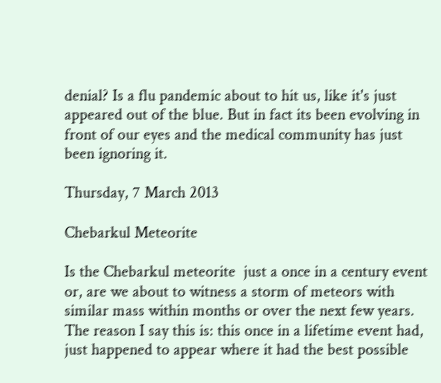denial? Is a flu pandemic about to hit us, like it's just appeared out of the blue. But in fact its been evolving in front of our eyes and the medical community has just been ignoring it.

Thursday, 7 March 2013

Chebarkul Meteorite

Is the Chebarkul meteorite  just a once in a century event or, are we about to witness a storm of meteors with similar mass within months or over the next few years. The reason I say this is: this once in a lifetime event had, just happened to appear where it had the best possible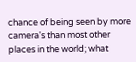chance of being seen by more camera's than most other places in the world; what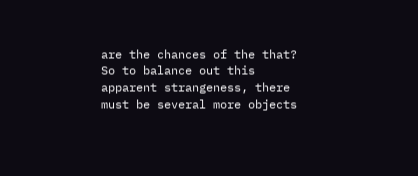are the chances of the that?
So to balance out this apparent strangeness, there must be several more objects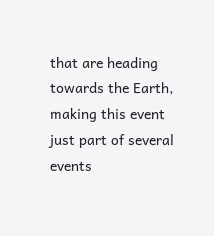that are heading towards the Earth, making this event just part of several events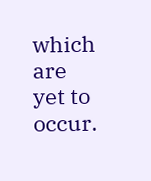which are yet to occur.